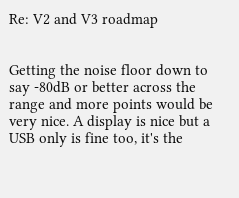Re: V2 and V3 roadmap


Getting the noise floor down to say -80dB or better across the range and more points would be very nice. A display is nice but a USB only is fine too, it's the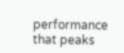performance that peaks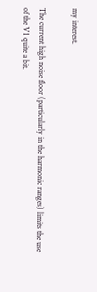my interest.

The current high noise floor (particularly in the harmonic ranges) limits the use of the V1 quite a bit.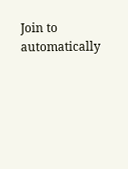Join to automatically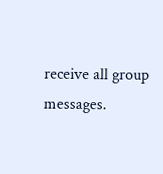receive all group messages.